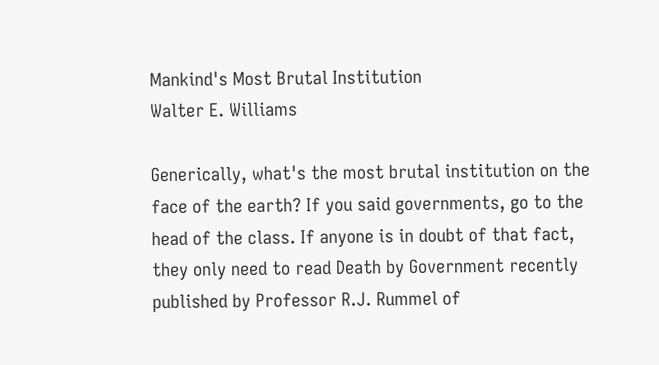Mankind's Most Brutal Institution
Walter E. Williams

Generically, what's the most brutal institution on the face of the earth? If you said governments, go to the head of the class. If anyone is in doubt of that fact, they only need to read Death by Government recently published by Professor R.J. Rummel of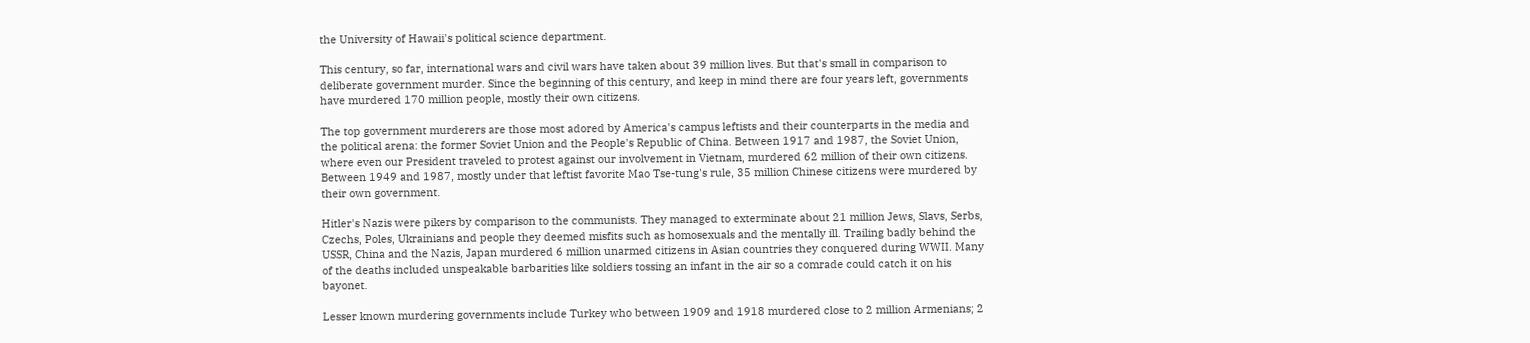the University of Hawaii's political science department.

This century, so far, international wars and civil wars have taken about 39 million lives. But that's small in comparison to deliberate government murder. Since the beginning of this century, and keep in mind there are four years left, governments have murdered 170 million people, mostly their own citizens.

The top government murderers are those most adored by America's campus leftists and their counterparts in the media and the political arena: the former Soviet Union and the People's Republic of China. Between 1917 and 1987, the Soviet Union, where even our President traveled to protest against our involvement in Vietnam, murdered 62 million of their own citizens. Between 1949 and 1987, mostly under that leftist favorite Mao Tse-tung's rule, 35 million Chinese citizens were murdered by their own government.

Hitler's Nazis were pikers by comparison to the communists. They managed to exterminate about 21 million Jews, Slavs, Serbs, Czechs, Poles, Ukrainians and people they deemed misfits such as homosexuals and the mentally ill. Trailing badly behind the USSR, China and the Nazis, Japan murdered 6 million unarmed citizens in Asian countries they conquered during WWII. Many of the deaths included unspeakable barbarities like soldiers tossing an infant in the air so a comrade could catch it on his bayonet.

Lesser known murdering governments include Turkey who between 1909 and 1918 murdered close to 2 million Armenians; 2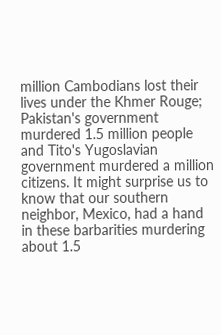million Cambodians lost their lives under the Khmer Rouge; Pakistan's government murdered 1.5 million people and Tito's Yugoslavian government murdered a million citizens. It might surprise us to know that our southern neighbor, Mexico, had a hand in these barbarities murdering about 1.5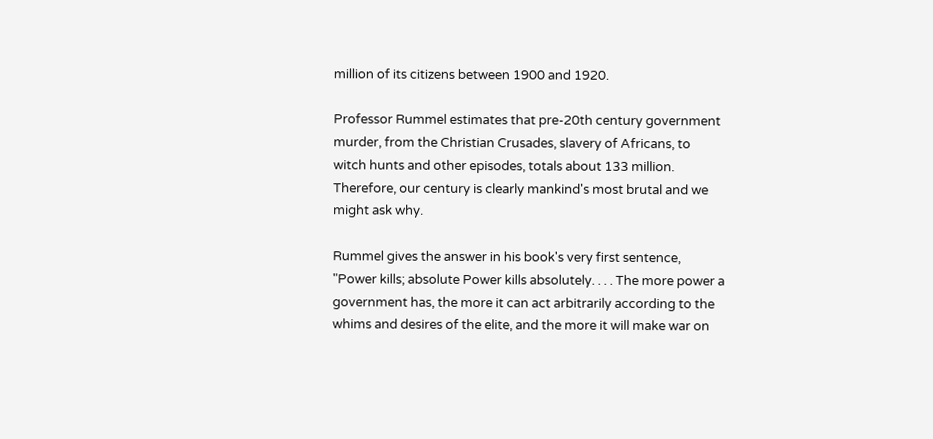million of its citizens between 1900 and 1920.

Professor Rummel estimates that pre-20th century government murder, from the Christian Crusades, slavery of Africans, to witch hunts and other episodes, totals about 133 million. Therefore, our century is clearly mankind's most brutal and we might ask why.

Rummel gives the answer in his book's very first sentence, "Power kills; absolute Power kills absolutely. . . . The more power a government has, the more it can act arbitrarily according to the whims and desires of the elite, and the more it will make war on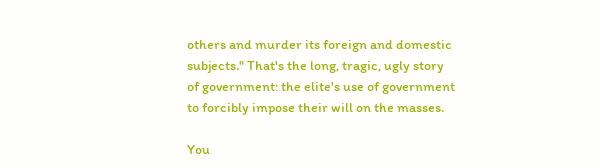others and murder its foreign and domestic subjects." That's the long, tragic, ugly story of government: the elite's use of government to forcibly impose their will on the masses.

You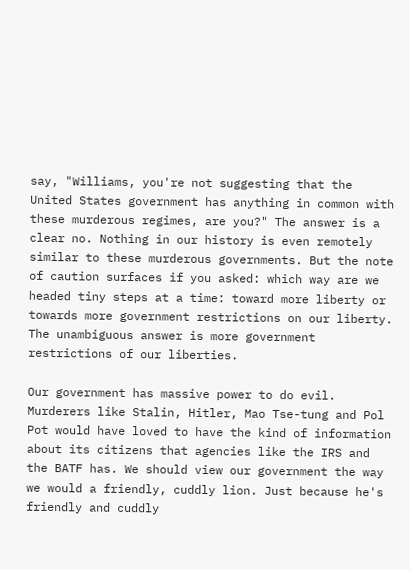say, "Williams, you're not suggesting that the United States government has anything in common with these murderous regimes, are you?" The answer is a clear no. Nothing in our history is even remotely similar to these murderous governments. But the note of caution surfaces if you asked: which way are we headed tiny steps at a time: toward more liberty or towards more government restrictions on our liberty. The unambiguous answer is more government restrictions of our liberties.

Our government has massive power to do evil. Murderers like Stalin, Hitler, Mao Tse-tung and Pol Pot would have loved to have the kind of information about its citizens that agencies like the IRS and the BATF has. We should view our government the way we would a friendly, cuddly lion. Just because he's friendly and cuddly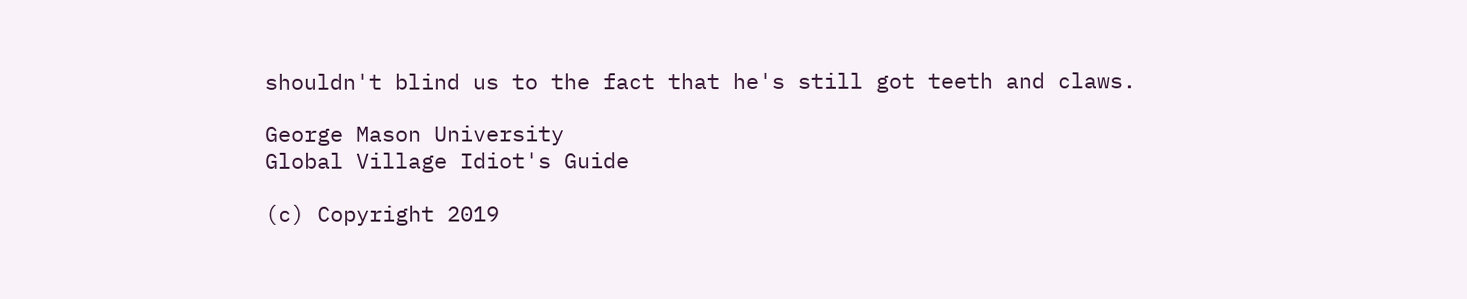shouldn't blind us to the fact that he's still got teeth and claws.

George Mason University
Global Village Idiot's Guide

(c) Copyright 2019